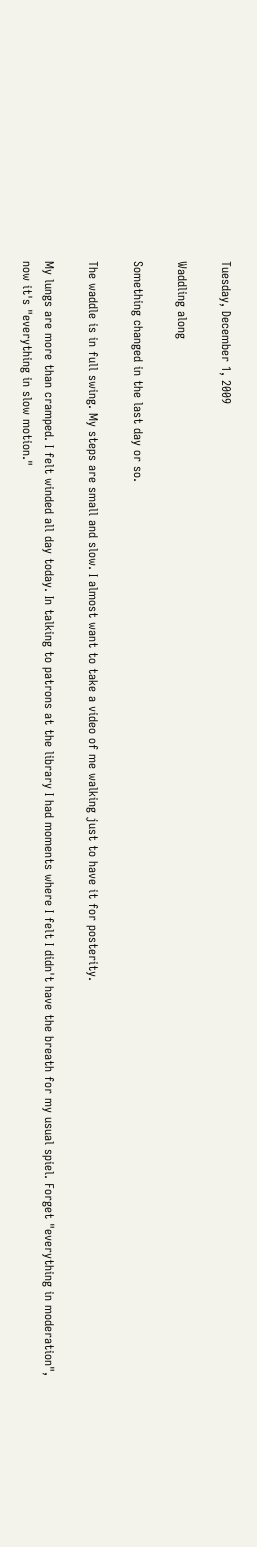Tuesday, December 1, 2009

Waddling along

Something changed in the last day or so.

The waddle is in full swing. My steps are small and slow. I almost want to take a video of me walking just to have it for posterity.

My lungs are more than cramped. I felt winded all day today. In talking to patrons at the library I had moments where I felt I didn't have the breath for my usual spiel. Forget "everything in moderation", now it's "everything in slow motion."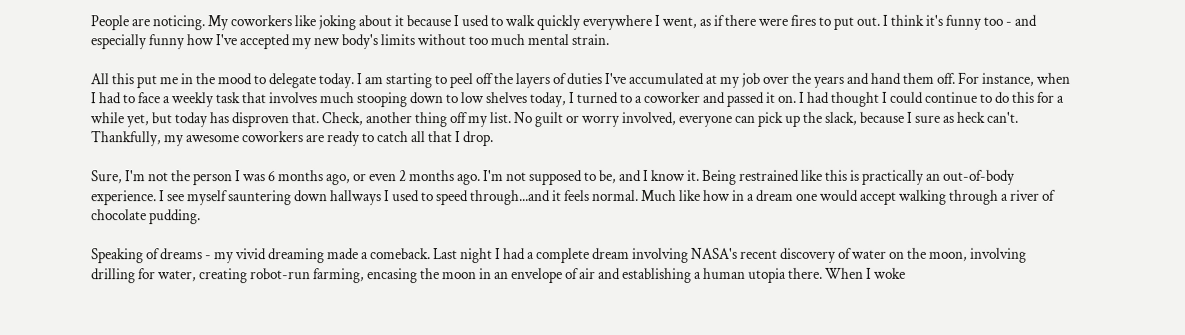People are noticing. My coworkers like joking about it because I used to walk quickly everywhere I went, as if there were fires to put out. I think it's funny too - and especially funny how I've accepted my new body's limits without too much mental strain.

All this put me in the mood to delegate today. I am starting to peel off the layers of duties I've accumulated at my job over the years and hand them off. For instance, when I had to face a weekly task that involves much stooping down to low shelves today, I turned to a coworker and passed it on. I had thought I could continue to do this for a while yet, but today has disproven that. Check, another thing off my list. No guilt or worry involved, everyone can pick up the slack, because I sure as heck can't. Thankfully, my awesome coworkers are ready to catch all that I drop.

Sure, I'm not the person I was 6 months ago, or even 2 months ago. I'm not supposed to be, and I know it. Being restrained like this is practically an out-of-body experience. I see myself sauntering down hallways I used to speed through...and it feels normal. Much like how in a dream one would accept walking through a river of chocolate pudding.

Speaking of dreams - my vivid dreaming made a comeback. Last night I had a complete dream involving NASA's recent discovery of water on the moon, involving drilling for water, creating robot-run farming, encasing the moon in an envelope of air and establishing a human utopia there. When I woke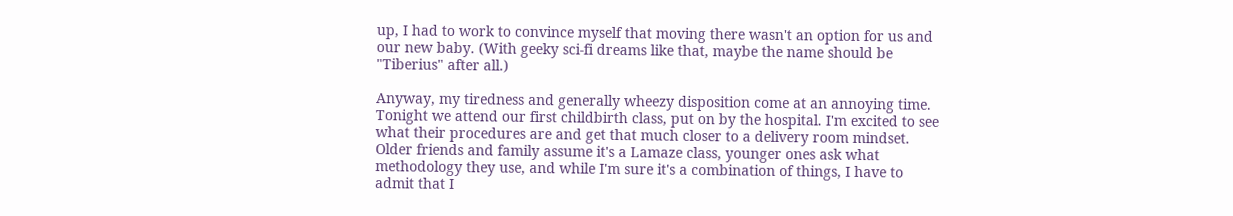up, I had to work to convince myself that moving there wasn't an option for us and our new baby. (With geeky sci-fi dreams like that, maybe the name should be "Tiberius" after all.)

Anyway, my tiredness and generally wheezy disposition come at an annoying time. Tonight we attend our first childbirth class, put on by the hospital. I'm excited to see what their procedures are and get that much closer to a delivery room mindset. Older friends and family assume it's a Lamaze class, younger ones ask what methodology they use, and while I'm sure it's a combination of things, I have to admit that I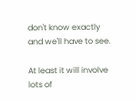don't know exactly and we'll have to see.

At least it will involve lots of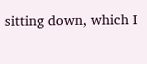sitting down, which I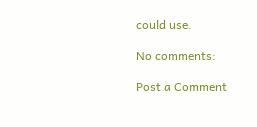could use.

No comments:

Post a Comment